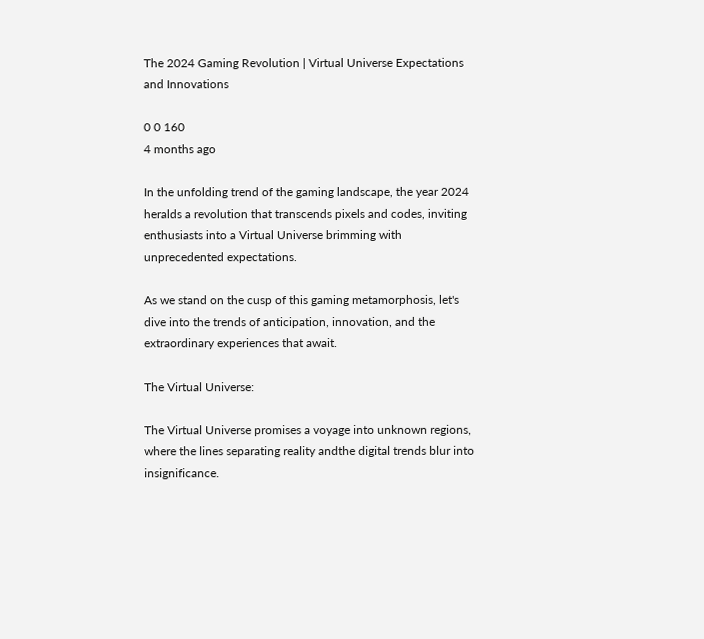The 2024 Gaming Revolution | Virtual Universe Expectations and Innovations

0 0 160
4 months ago

In the unfolding trend of the gaming landscape, the year 2024 heralds a revolution that transcends pixels and codes, inviting enthusiasts into a Virtual Universe brimming with unprecedented expectations.

As we stand on the cusp of this gaming metamorphosis, let's dive into the trends of anticipation, innovation, and the extraordinary experiences that await.

The Virtual Universe:

The Virtual Universe promises a voyage into unknown regions, where the lines separating reality andthe digital trends blur into insignificance.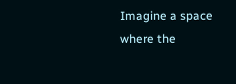Imagine a space where the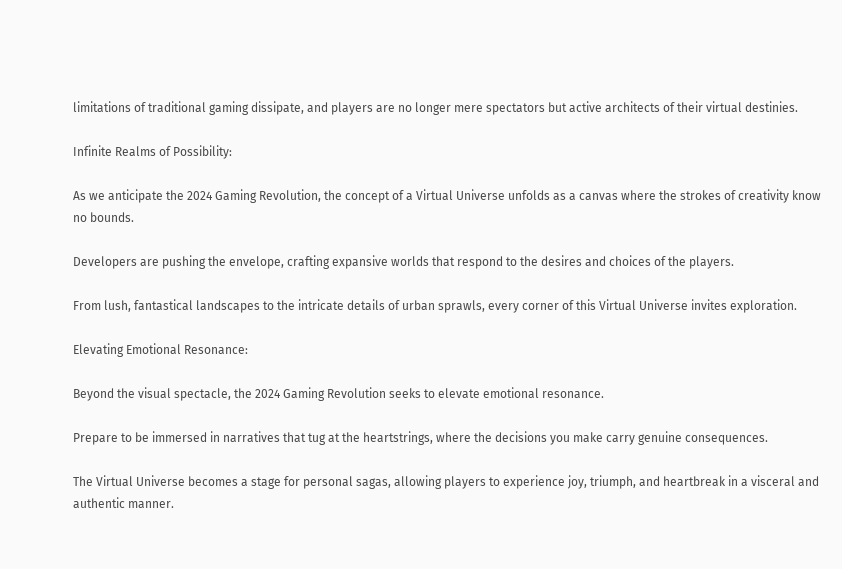limitations of traditional gaming dissipate, and players are no longer mere spectators but active architects of their virtual destinies.

Infinite Realms of Possibility:

As we anticipate the 2024 Gaming Revolution, the concept of a Virtual Universe unfolds as a canvas where the strokes of creativity know no bounds.

Developers are pushing the envelope, crafting expansive worlds that respond to the desires and choices of the players.

From lush, fantastical landscapes to the intricate details of urban sprawls, every corner of this Virtual Universe invites exploration.

Elevating Emotional Resonance:

Beyond the visual spectacle, the 2024 Gaming Revolution seeks to elevate emotional resonance.

Prepare to be immersed in narratives that tug at the heartstrings, where the decisions you make carry genuine consequences.

The Virtual Universe becomes a stage for personal sagas, allowing players to experience joy, triumph, and heartbreak in a visceral and authentic manner.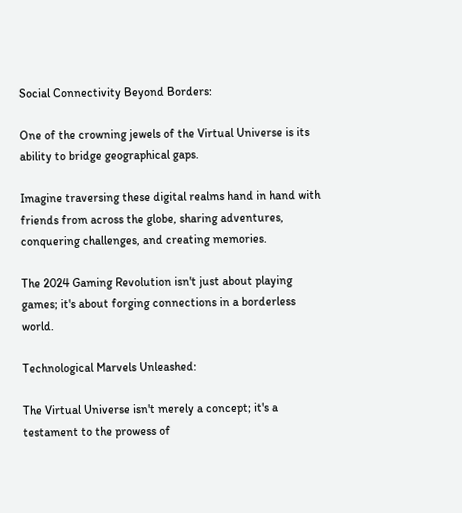Social Connectivity Beyond Borders:

One of the crowning jewels of the Virtual Universe is its ability to bridge geographical gaps.

Imagine traversing these digital realms hand in hand with friends from across the globe, sharing adventures, conquering challenges, and creating memories.

The 2024 Gaming Revolution isn't just about playing games; it's about forging connections in a borderless world.

Technological Marvels Unleashed:

The Virtual Universe isn't merely a concept; it's a testament to the prowess of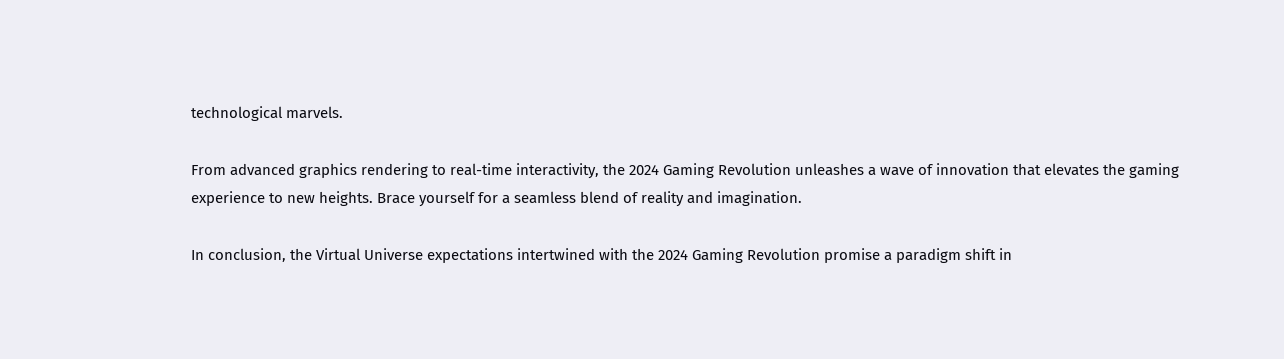technological marvels.

From advanced graphics rendering to real-time interactivity, the 2024 Gaming Revolution unleashes a wave of innovation that elevates the gaming experience to new heights. Brace yourself for a seamless blend of reality and imagination.

In conclusion, the Virtual Universe expectations intertwined with the 2024 Gaming Revolution promise a paradigm shift in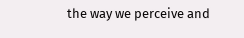the way we perceive and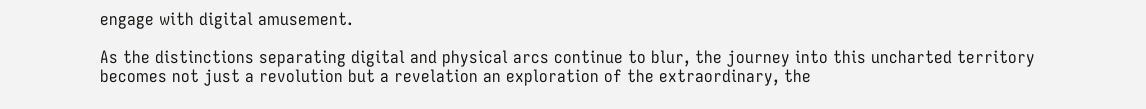engage with digital amusement.

As the distinctions separating digital and physical arcs continue to blur, the journey into this uncharted territory becomes not just a revolution but a revelation an exploration of the extraordinary, the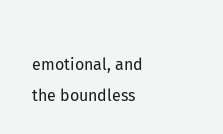emotional, and the boundless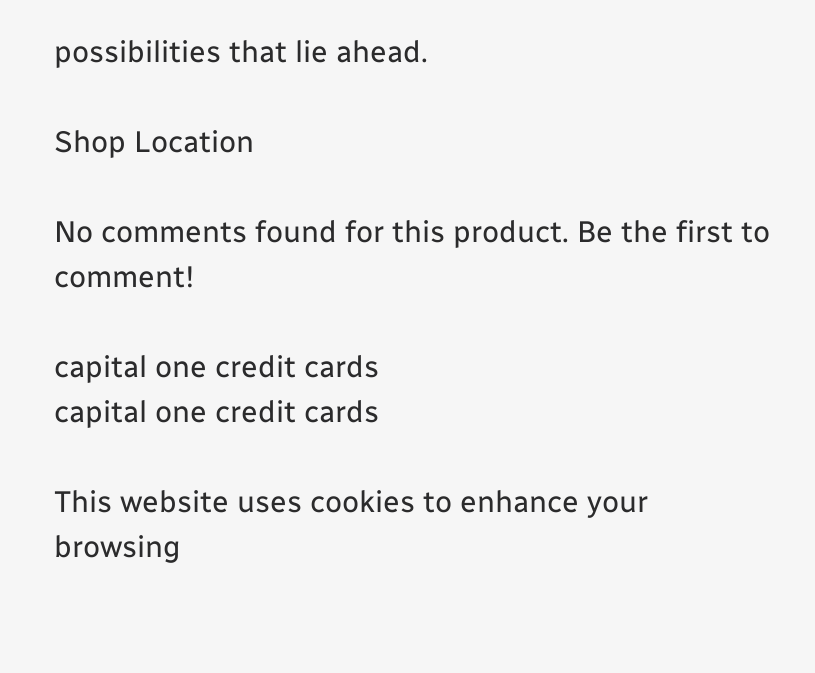possibilities that lie ahead.

Shop Location

No comments found for this product. Be the first to comment!

capital one credit cards
capital one credit cards

This website uses cookies to enhance your browsing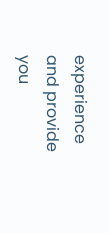experience and provide you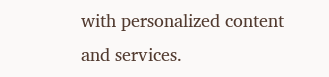with personalized content and services.